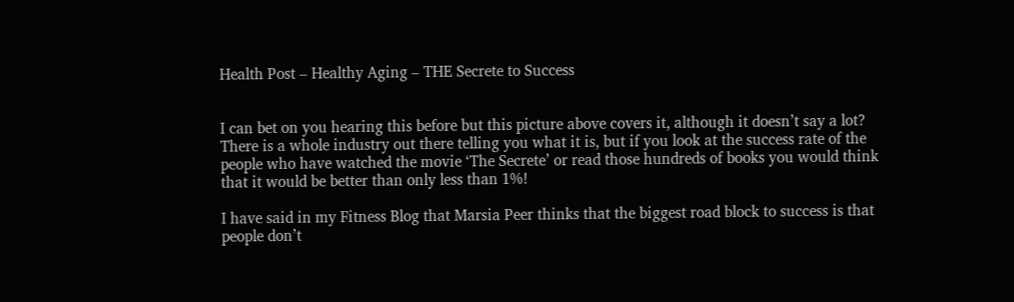Health Post – Healthy Aging – THE Secrete to Success


I can bet on you hearing this before but this picture above covers it, although it doesn’t say a lot? There is a whole industry out there telling you what it is, but if you look at the success rate of the people who have watched the movie ‘The Secrete’ or read those hundreds of books you would think that it would be better than only less than 1%!

I have said in my Fitness Blog that Marsia Peer thinks that the biggest road block to success is that people don’t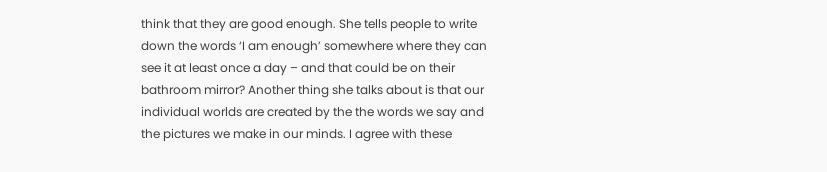think that they are good enough. She tells people to write down the words ‘I am enough’ somewhere where they can see it at least once a day – and that could be on their bathroom mirror? Another thing she talks about is that our individual worlds are created by the the words we say and the pictures we make in our minds. I agree with these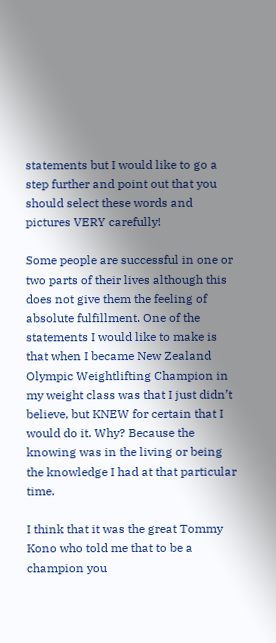statements but I would like to go a step further and point out that you should select these words and pictures VERY carefully!

Some people are successful in one or two parts of their lives although this does not give them the feeling of absolute fulfillment. One of the statements I would like to make is that when I became New Zealand Olympic Weightlifting Champion in my weight class was that I just didn’t believe, but KNEW for certain that I would do it. Why? Because the knowing was in the living or being the knowledge I had at that particular time.

I think that it was the great Tommy Kono who told me that to be a champion you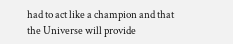had to act like a champion and that the Universe will provide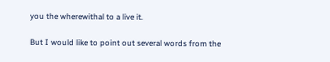you the wherewithal to a live it.

But I would like to point out several words from the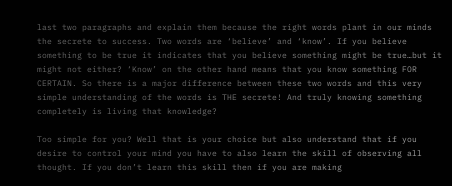last two paragraphs and explain them because the right words plant in our minds the secrete to success. Two words are ‘believe’ and ‘know’. If you believe something to be true it indicates that you believe something might be true…but it might not either? ‘Know’ on the other hand means that you know something FOR CERTAIN. So there is a major difference between these two words and this very simple understanding of the words is THE secrete! And truly knowing something completely is living that knowledge?

Too simple for you? Well that is your choice but also understand that if you desire to control your mind you have to also learn the skill of observing all thought. If you don’t learn this skill then if you are making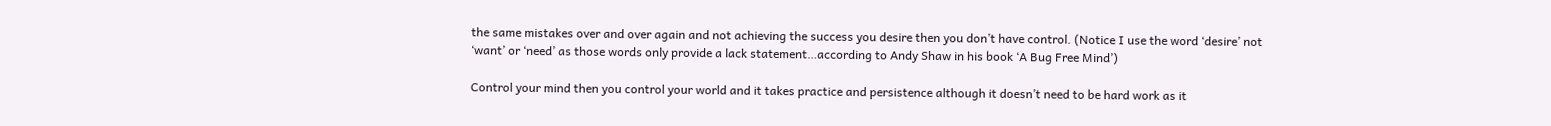the same mistakes over and over again and not achieving the success you desire then you don’t have control. (Notice I use the word ‘desire’ not ‘want’ or ‘need’ as those words only provide a lack statement…according to Andy Shaw in his book ‘A Bug Free Mind’)

Control your mind then you control your world and it takes practice and persistence although it doesn’t need to be hard work as it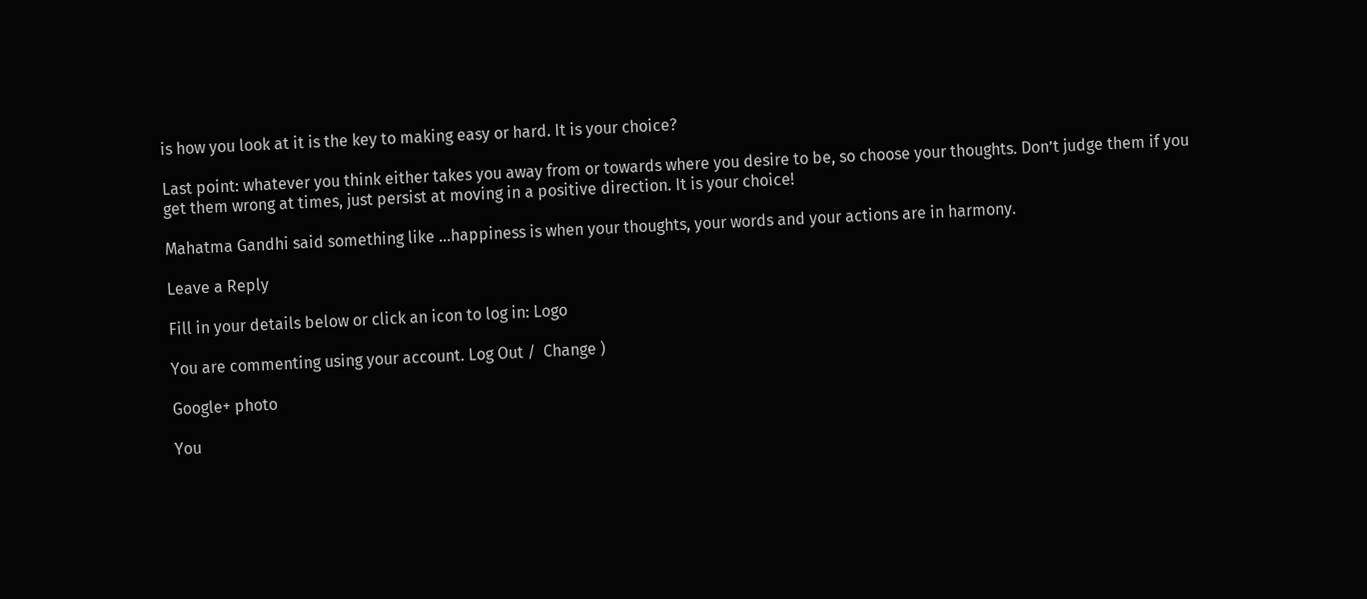is how you look at it is the key to making easy or hard. It is your choice?

Last point: whatever you think either takes you away from or towards where you desire to be, so choose your thoughts. Don’t judge them if you get them wrong at times, just persist at moving in a positive direction. It is your choice!

Mahatma Gandhi said something like …happiness is when your thoughts, your words and your actions are in harmony.

Leave a Reply

Fill in your details below or click an icon to log in: Logo

You are commenting using your account. Log Out /  Change )

Google+ photo

You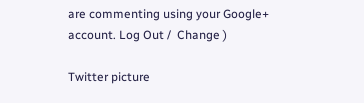are commenting using your Google+ account. Log Out /  Change )

Twitter picture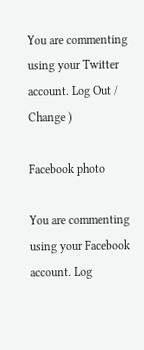You are commenting using your Twitter account. Log Out /  Change )

Facebook photo

You are commenting using your Facebook account. Log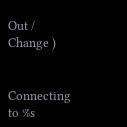Out /  Change )


Connecting to %s